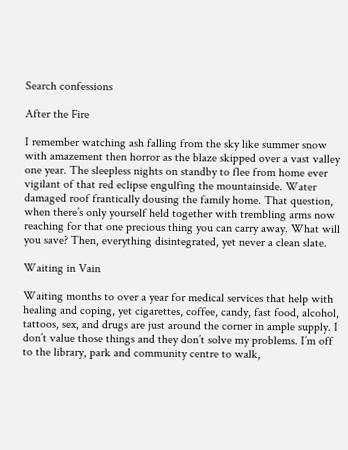Search confessions

After the Fire

I remember watching ash falling from the sky like summer snow with amazement then horror as the blaze skipped over a vast valley one year. The sleepless nights on standby to flee from home ever vigilant of that red eclipse engulfing the mountainside. Water damaged roof frantically dousing the family home. That question, when there’s only yourself held together with trembling arms now reaching for that one precious thing you can carry away. What will you save? Then, everything disintegrated, yet never a clean slate.

Waiting in Vain

Waiting months to over a year for medical services that help with healing and coping, yet cigarettes, coffee, candy, fast food, alcohol, tattoos, sex, and drugs are just around the corner in ample supply. I don’t value those things and they don’t solve my problems. I’m off to the library, park and community centre to walk,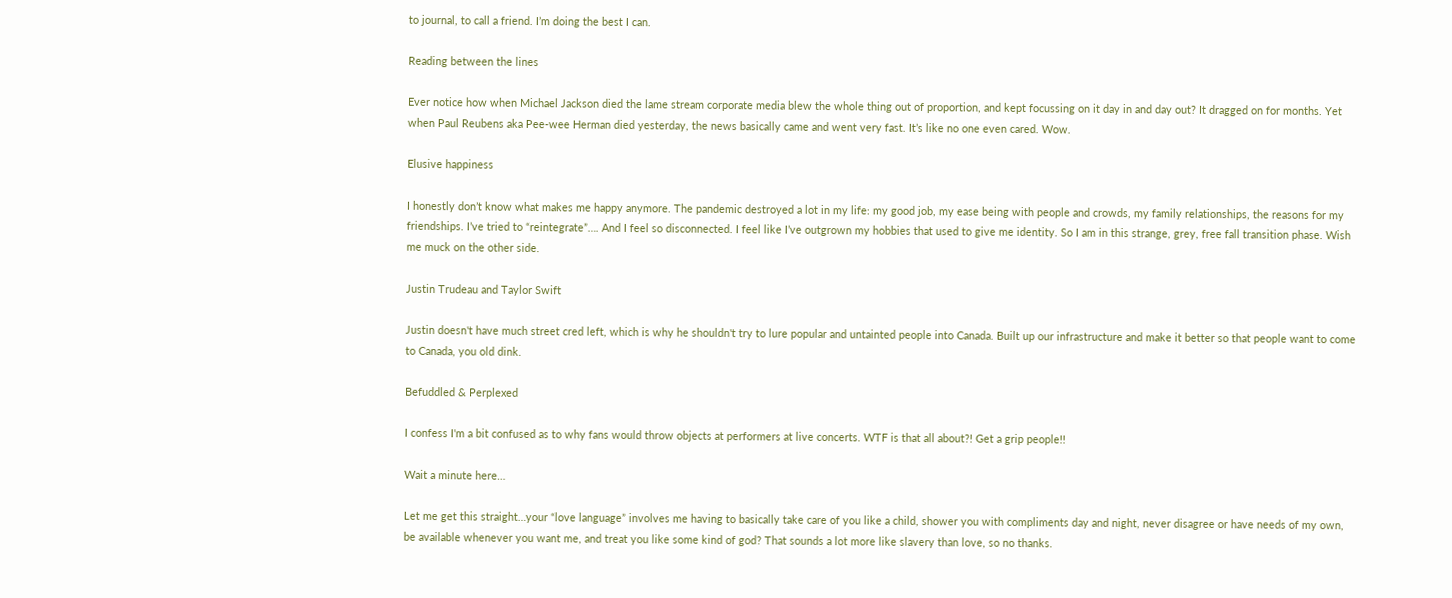to journal, to call a friend. I’m doing the best I can.

Reading between the lines

Ever notice how when Michael Jackson died the lame stream corporate media blew the whole thing out of proportion, and kept focussing on it day in and day out? It dragged on for months. Yet when Paul Reubens aka Pee-wee Herman died yesterday, the news basically came and went very fast. It’s like no one even cared. Wow.

Elusive happiness

I honestly don’t know what makes me happy anymore. The pandemic destroyed a lot in my life: my good job, my ease being with people and crowds, my family relationships, the reasons for my friendships. I’ve tried to “reintegrate”…. And I feel so disconnected. I feel like I’ve outgrown my hobbies that used to give me identity. So I am in this strange, grey, free fall transition phase. Wish me muck on the other side.

Justin Trudeau and Taylor Swift

Justin doesn't have much street cred left, which is why he shouldn't try to lure popular and untainted people into Canada. Built up our infrastructure and make it better so that people want to come to Canada, you old dink.

Befuddled & Perplexed

I confess I'm a bit confused as to why fans would throw objects at performers at live concerts. WTF is that all about?! Get a grip people!!

Wait a minute here…

Let me get this straight…your “love language” involves me having to basically take care of you like a child, shower you with compliments day and night, never disagree or have needs of my own, be available whenever you want me, and treat you like some kind of god? That sounds a lot more like slavery than love, so no thanks.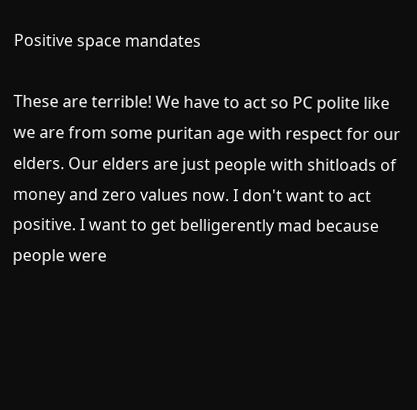Positive space mandates

These are terrible! We have to act so PC polite like we are from some puritan age with respect for our elders. Our elders are just people with shitloads of money and zero values now. I don't want to act positive. I want to get belligerently mad because people were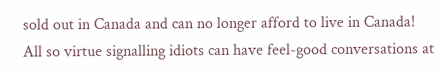sold out in Canada and can no longer afford to live in Canada! All so virtue signalling idiots can have feel-good conversations at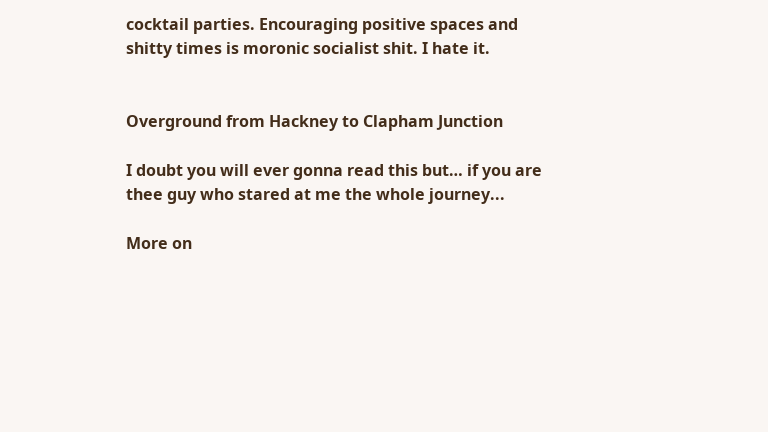cocktail parties. Encouraging positive spaces and shitty times is moronic socialist shit. I hate it.


Overground from Hackney to Clapham Junction

I doubt you will ever gonna read this but… if you are thee guy who stared at me the whole journey...

More on